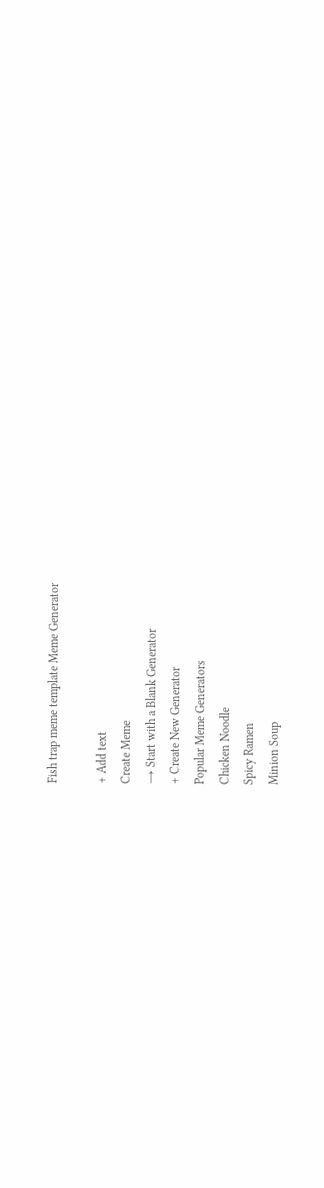Fish trap meme template Meme Generator

+ Add text
Create Meme
→ Start with a Blank Generator
+ Create New Generator
Popular Meme Generators
Chicken Noodle
Spicy Ramen
Minion Soup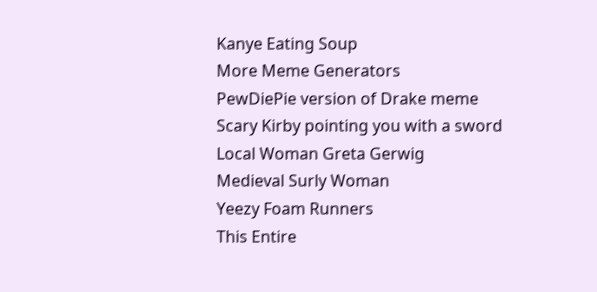Kanye Eating Soup
More Meme Generators
PewDiePie version of Drake meme
Scary Kirby pointing you with a sword
Local Woman Greta Gerwig
Medieval Surly Woman
Yeezy Foam Runners
This Entire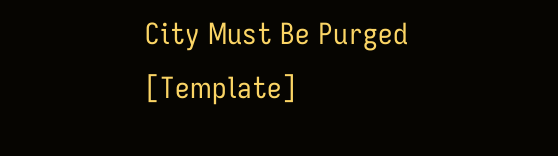City Must Be Purged
[Template]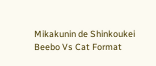Mikakunin de Shinkoukei
Beebo Vs Cat Format